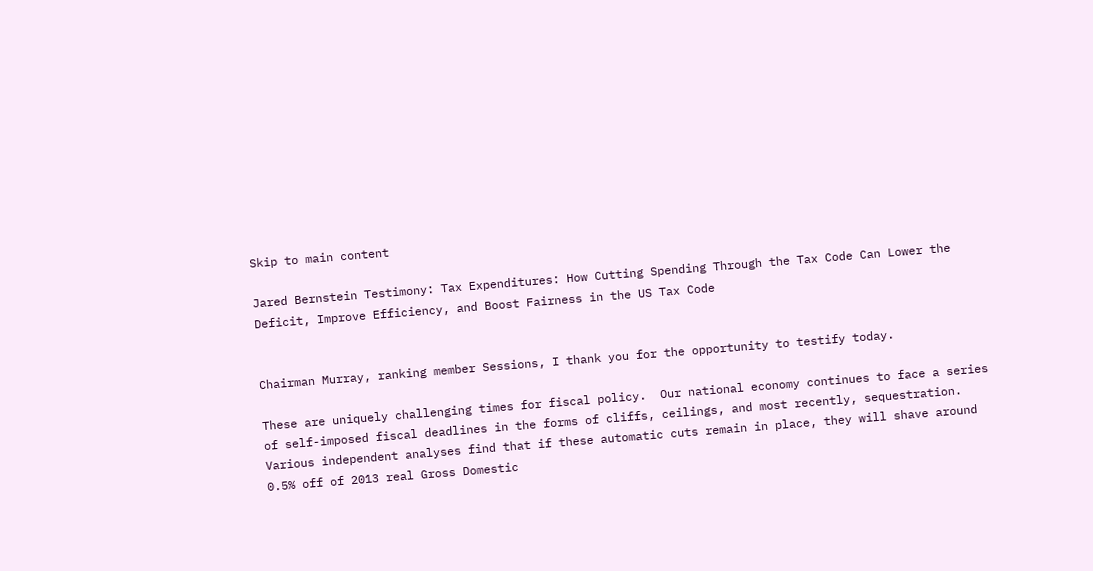Skip to main content

Jared Bernstein Testimony: Tax Expenditures: How Cutting Spending Through the Tax Code Can Lower the Deficit, Improve Efficiency, and Boost Fairness in the US Tax Code


Chairman Murray, ranking member Sessions, I thank you for the opportunity to testify today.

These are uniquely challenging times for fiscal policy.  Our national economy continues to face a series of self-imposed fiscal deadlines in the forms of cliffs, ceilings, and most recently, sequestration.  Various independent analyses find that if these automatic cuts remain in place, they will shave around 0.5% off of 2013 real Gross Domestic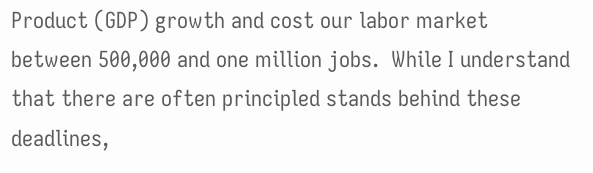Product (GDP) growth and cost our labor market between 500,000 and one million jobs.  While I understand that there are often principled stands behind these deadlines,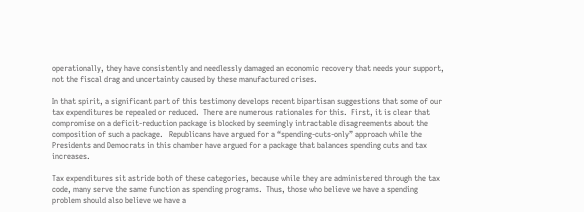operationally, they have consistently and needlessly damaged an economic recovery that needs your support, not the fiscal drag and uncertainty caused by these manufactured crises.

In that spirit, a significant part of this testimony develops recent bipartisan suggestions that some of our tax expenditures be repealed or reduced.  There are numerous rationales for this.  First, it is clear that compromise on a deficit-reduction package is blocked by seemingly intractable disagreements about the composition of such a package.   Republicans have argued for a “spending-cuts-only” approach while the Presidents and Democrats in this chamber have argued for a package that balances spending cuts and tax increases.

Tax expenditures sit astride both of these categories, because while they are administered through the tax code, many serve the same function as spending programs.  Thus, those who believe we have a spending problem should also believe we have a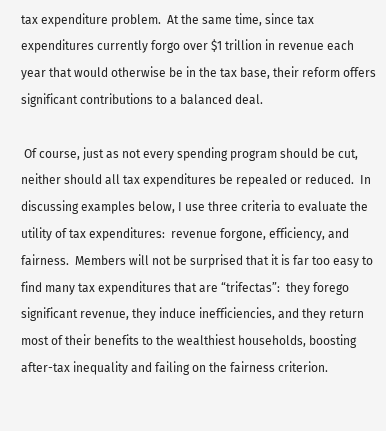tax expenditure problem.  At the same time, since tax expenditures currently forgo over $1 trillion in revenue each year that would otherwise be in the tax base, their reform offers significant contributions to a balanced deal.

 Of course, just as not every spending program should be cut, neither should all tax expenditures be repealed or reduced.  In discussing examples below, I use three criteria to evaluate the utility of tax expenditures:  revenue forgone, efficiency, and fairness.  Members will not be surprised that it is far too easy to find many tax expenditures that are “trifectas”:  they forego significant revenue, they induce inefficiencies, and they return most of their benefits to the wealthiest households, boosting after-tax inequality and failing on the fairness criterion.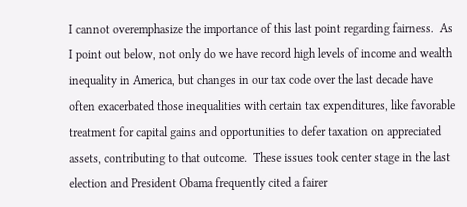I cannot overemphasize the importance of this last point regarding fairness.  As I point out below, not only do we have record high levels of income and wealth inequality in America, but changes in our tax code over the last decade have often exacerbated those inequalities with certain tax expenditures, like favorable treatment for capital gains and opportunities to defer taxation on appreciated assets, contributing to that outcome.  These issues took center stage in the last election and President Obama frequently cited a fairer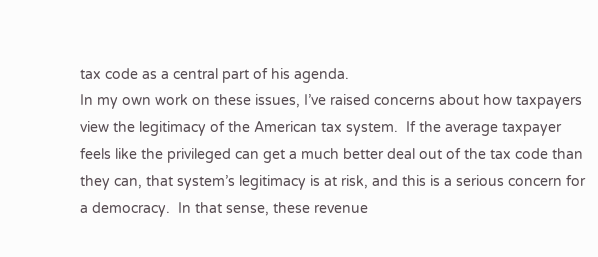tax code as a central part of his agenda.
In my own work on these issues, I’ve raised concerns about how taxpayers view the legitimacy of the American tax system.  If the average taxpayer feels like the privileged can get a much better deal out of the tax code than they can, that system’s legitimacy is at risk, and this is a serious concern for a democracy.  In that sense, these revenue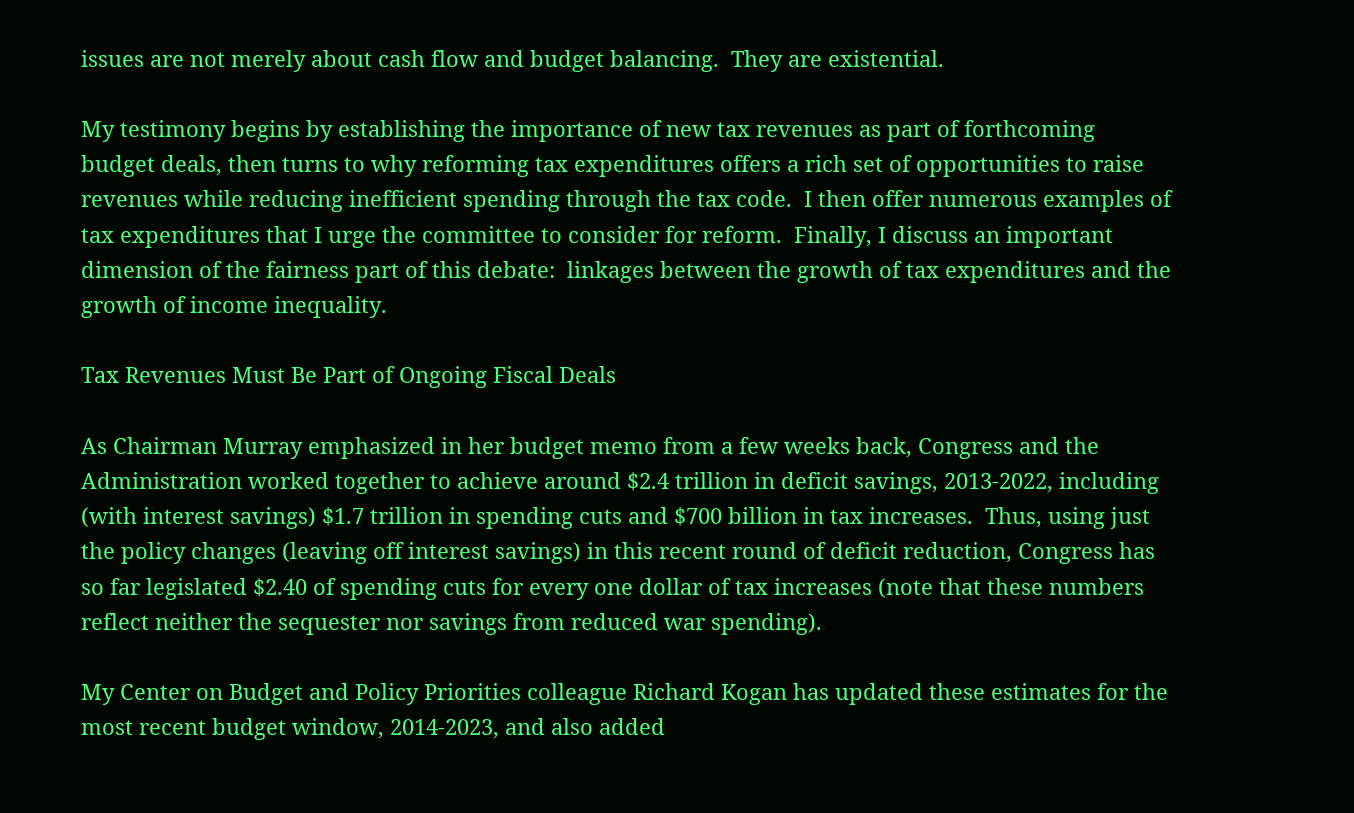issues are not merely about cash flow and budget balancing.  They are existential.

My testimony begins by establishing the importance of new tax revenues as part of forthcoming budget deals, then turns to why reforming tax expenditures offers a rich set of opportunities to raise revenues while reducing inefficient spending through the tax code.  I then offer numerous examples of tax expenditures that I urge the committee to consider for reform.  Finally, I discuss an important dimension of the fairness part of this debate:  linkages between the growth of tax expenditures and the growth of income inequality.

Tax Revenues Must Be Part of Ongoing Fiscal Deals

As Chairman Murray emphasized in her budget memo from a few weeks back, Congress and the Administration worked together to achieve around $2.4 trillion in deficit savings, 2013-2022, including (with interest savings) $1.7 trillion in spending cuts and $700 billion in tax increases.  Thus, using just the policy changes (leaving off interest savings) in this recent round of deficit reduction, Congress has so far legislated $2.40 of spending cuts for every one dollar of tax increases (note that these numbers reflect neither the sequester nor savings from reduced war spending).

My Center on Budget and Policy Priorities colleague Richard Kogan has updated these estimates for the most recent budget window, 2014-2023, and also added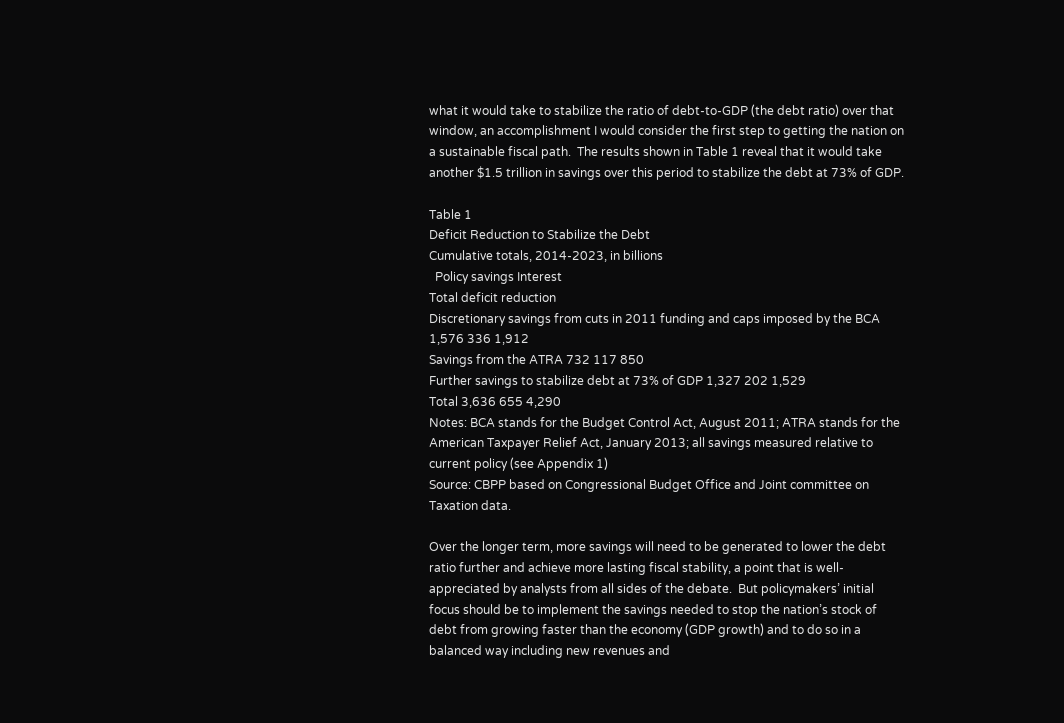what it would take to stabilize the ratio of debt-to-GDP (the debt ratio) over that window, an accomplishment I would consider the first step to getting the nation on a sustainable fiscal path.  The results shown in Table 1 reveal that it would take another $1.5 trillion in savings over this period to stabilize the debt at 73% of GDP.

Table 1
Deficit Reduction to Stabilize the Debt
Cumulative totals, 2014-2023, in billions
  Policy savings Interest
Total deficit reduction
Discretionary savings from cuts in 2011 funding and caps imposed by the BCA 1,576 336 1,912
Savings from the ATRA 732 117 850
Further savings to stabilize debt at 73% of GDP 1,327 202 1,529
Total 3,636 655 4,290
Notes: BCA stands for the Budget Control Act, August 2011; ATRA stands for the American Taxpayer Relief Act, January 2013; all savings measured relative to current policy (see Appendix 1)
Source: CBPP based on Congressional Budget Office and Joint committee on Taxation data.

Over the longer term, more savings will need to be generated to lower the debt ratio further and achieve more lasting fiscal stability, a point that is well-appreciated by analysts from all sides of the debate.  But policymakers’ initial focus should be to implement the savings needed to stop the nation’s stock of debt from growing faster than the economy (GDP growth) and to do so in a balanced way including new revenues and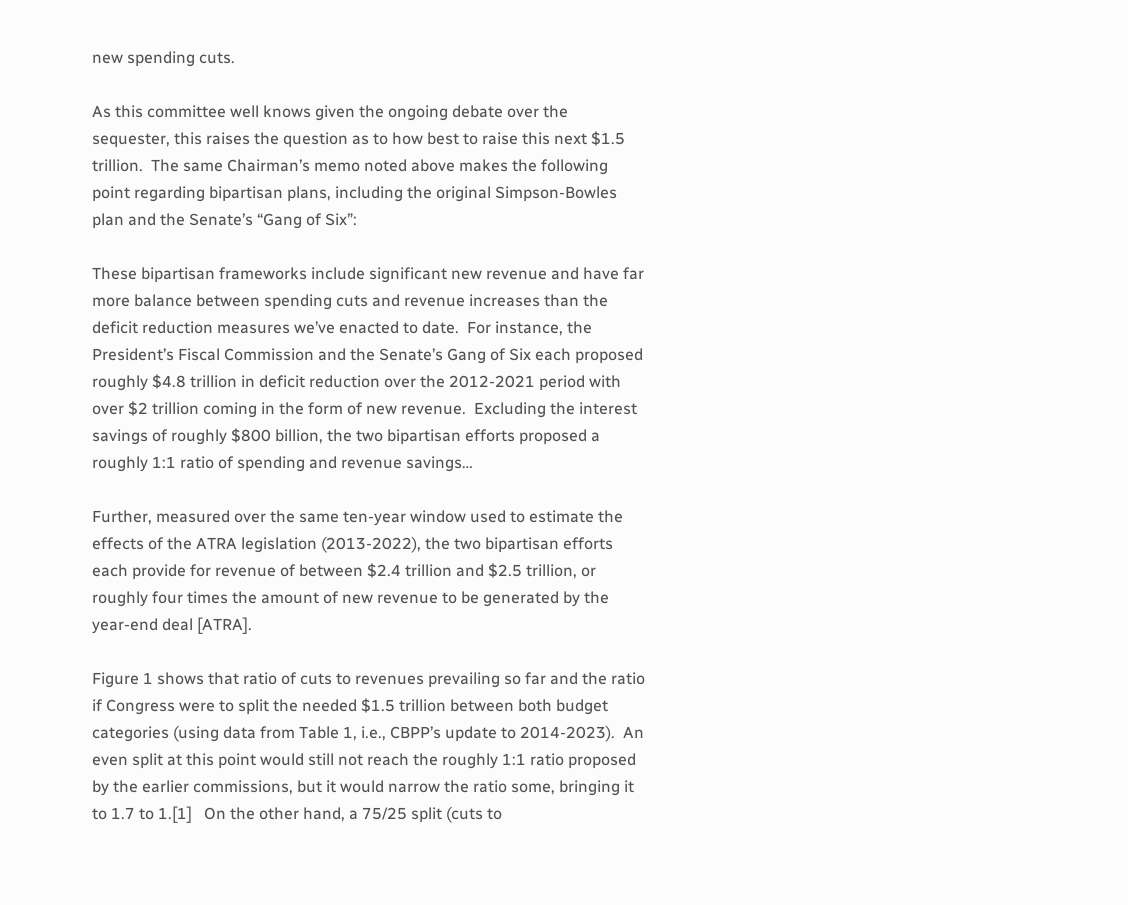new spending cuts.

As this committee well knows given the ongoing debate over the sequester, this raises the question as to how best to raise this next $1.5 trillion.  The same Chairman’s memo noted above makes the following point regarding bipartisan plans, including the original Simpson-Bowles plan and the Senate’s “Gang of Six”:

These bipartisan frameworks include significant new revenue and have far more balance between spending cuts and revenue increases than the deficit reduction measures we’ve enacted to date.  For instance, the President’s Fiscal Commission and the Senate’s Gang of Six each proposed roughly $4.8 trillion in deficit reduction over the 2012-2021 period with over $2 trillion coming in the form of new revenue.  Excluding the interest savings of roughly $800 billion, the two bipartisan efforts proposed a roughly 1:1 ratio of spending and revenue savings…

Further, measured over the same ten-year window used to estimate the effects of the ATRA legislation (2013-2022), the two bipartisan efforts each provide for revenue of between $2.4 trillion and $2.5 trillion, or roughly four times the amount of new revenue to be generated by the year-end deal [ATRA].

Figure 1 shows that ratio of cuts to revenues prevailing so far and the ratio if Congress were to split the needed $1.5 trillion between both budget categories (using data from Table 1, i.e., CBPP’s update to 2014-2023).  An even split at this point would still not reach the roughly 1:1 ratio proposed by the earlier commissions, but it would narrow the ratio some, bringing it to 1.7 to 1.[1]   On the other hand, a 75/25 split (cuts to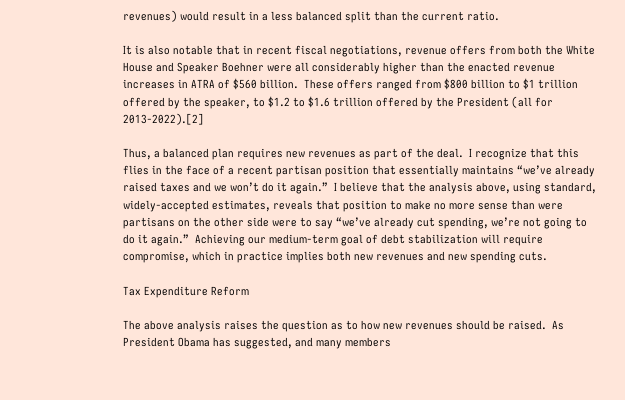revenues) would result in a less balanced split than the current ratio.

It is also notable that in recent fiscal negotiations, revenue offers from both the White House and Speaker Boehner were all considerably higher than the enacted revenue increases in ATRA of $560 billion.  These offers ranged from $800 billion to $1 trillion offered by the speaker, to $1.2 to $1.6 trillion offered by the President (all for 2013-2022).[2]

Thus, a balanced plan requires new revenues as part of the deal.  I recognize that this flies in the face of a recent partisan position that essentially maintains “we’ve already raised taxes and we won’t do it again.”  I believe that the analysis above, using standard, widely-accepted estimates, reveals that position to make no more sense than were partisans on the other side were to say “we’ve already cut spending, we’re not going to do it again.”  Achieving our medium-term goal of debt stabilization will require compromise, which in practice implies both new revenues and new spending cuts.

Tax Expenditure Reform

The above analysis raises the question as to how new revenues should be raised.  As President Obama has suggested, and many members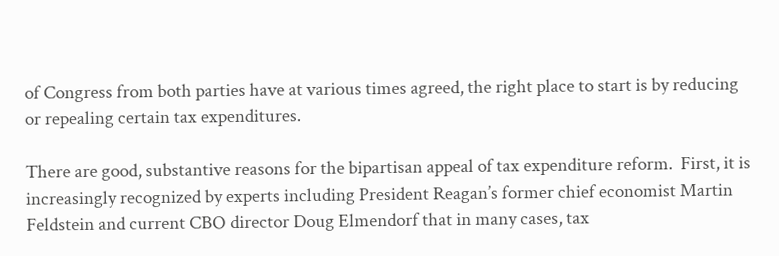of Congress from both parties have at various times agreed, the right place to start is by reducing or repealing certain tax expenditures.

There are good, substantive reasons for the bipartisan appeal of tax expenditure reform.  First, it is increasingly recognized by experts including President Reagan’s former chief economist Martin Feldstein and current CBO director Doug Elmendorf that in many cases, tax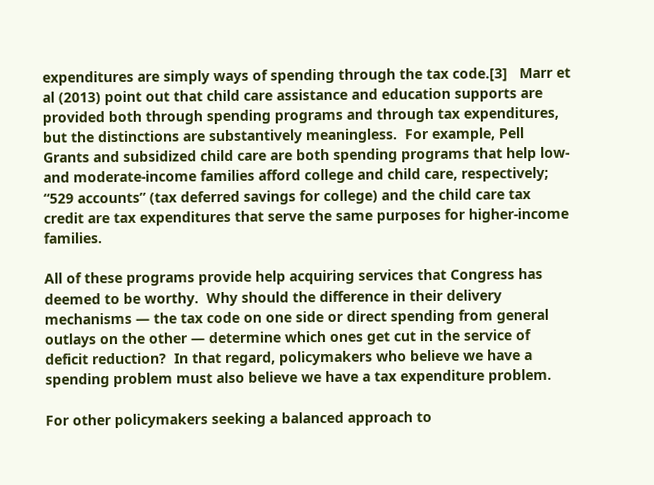expenditures are simply ways of spending through the tax code.[3]   Marr et al (2013) point out that child care assistance and education supports are provided both through spending programs and through tax expenditures, but the distinctions are substantively meaningless.  For example, Pell Grants and subsidized child care are both spending programs that help low- and moderate-income families afford college and child care, respectively; “529 accounts” (tax deferred savings for college) and the child care tax credit are tax expenditures that serve the same purposes for higher-income families.

All of these programs provide help acquiring services that Congress has deemed to be worthy.  Why should the difference in their delivery mechanisms — the tax code on one side or direct spending from general outlays on the other — determine which ones get cut in the service of deficit reduction?  In that regard, policymakers who believe we have a spending problem must also believe we have a tax expenditure problem.

For other policymakers seeking a balanced approach to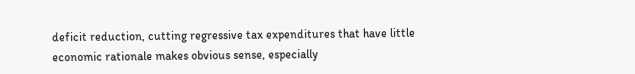deficit reduction, cutting regressive tax expenditures that have little economic rationale makes obvious sense, especially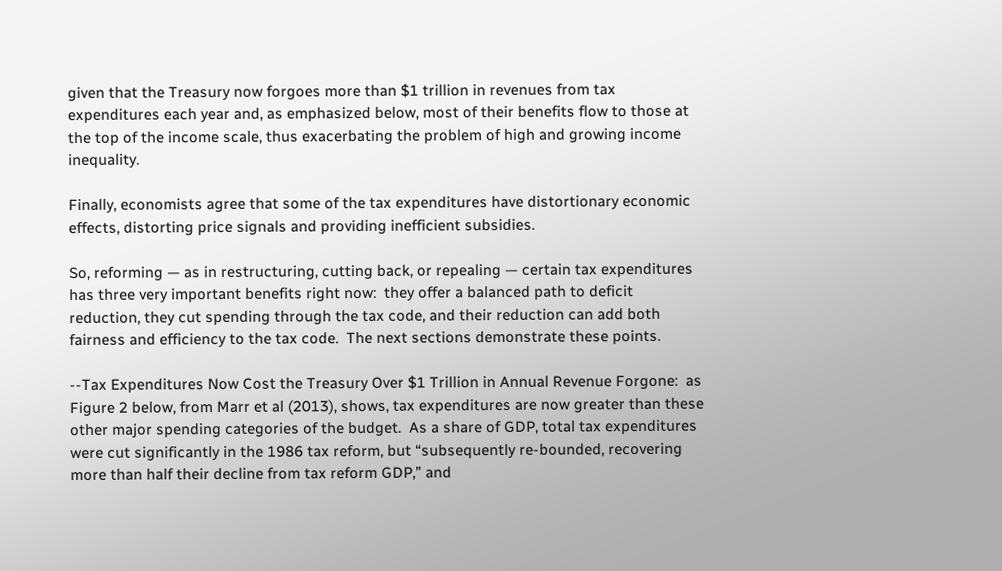given that the Treasury now forgoes more than $1 trillion in revenues from tax expenditures each year and, as emphasized below, most of their benefits flow to those at the top of the income scale, thus exacerbating the problem of high and growing income inequality.

Finally, economists agree that some of the tax expenditures have distortionary economic effects, distorting price signals and providing inefficient subsidies.

So, reforming — as in restructuring, cutting back, or repealing — certain tax expenditures has three very important benefits right now:  they offer a balanced path to deficit reduction, they cut spending through the tax code, and their reduction can add both fairness and efficiency to the tax code.  The next sections demonstrate these points.

--Tax Expenditures Now Cost the Treasury Over $1 Trillion in Annual Revenue Forgone:  as Figure 2 below, from Marr et al (2013), shows, tax expenditures are now greater than these other major spending categories of the budget.  As a share of GDP, total tax expenditures were cut significantly in the 1986 tax reform, but “subsequently re-bounded, recovering more than half their decline from tax reform GDP,” and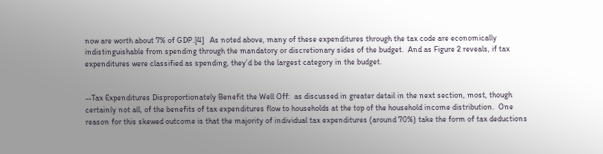now are worth about 7% of GDP.[4]   As noted above, many of these expenditures through the tax code are economically indistinguishable from spending through the mandatory or discretionary sides of the budget.  And as Figure 2 reveals, if tax expenditures were classified as spending, they’d be the largest category in the budget.


--Tax Expenditures Disproportionately Benefit the Well Off:  as discussed in greater detail in the next section, most, though certainly not all, of the benefits of tax expenditures flow to households at the top of the household income distribution.  One reason for this skewed outcome is that the majority of individual tax expenditures (around 70%) take the form of tax deductions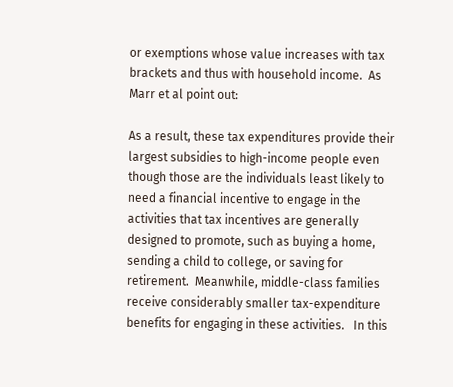or exemptions whose value increases with tax brackets and thus with household income.  As Marr et al point out:

As a result, these tax expenditures provide their largest subsidies to high-income people even though those are the individuals least likely to need a financial incentive to engage in the activities that tax incentives are generally designed to promote, such as buying a home, sending a child to college, or saving for retirement.  Meanwhile, middle-class families receive considerably smaller tax-expenditure benefits for engaging in these activities.   In this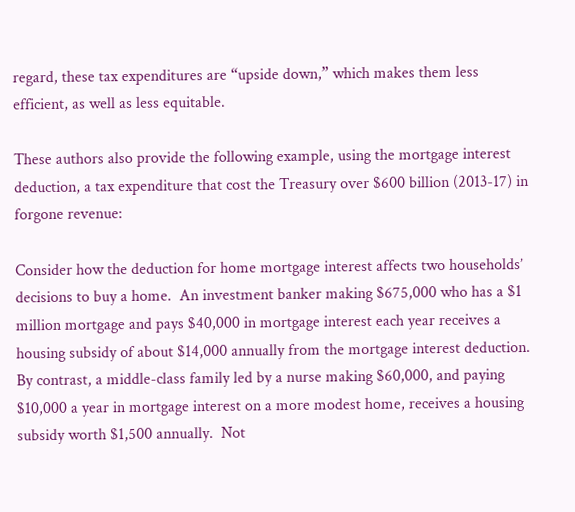regard, these tax expenditures are “upside down,” which makes them less efficient, as well as less equitable.

These authors also provide the following example, using the mortgage interest deduction, a tax expenditure that cost the Treasury over $600 billion (2013-17) in forgone revenue:

Consider how the deduction for home mortgage interest affects two households’ decisions to buy a home.  An investment banker making $675,000 who has a $1 million mortgage and pays $40,000 in mortgage interest each year receives a housing subsidy of about $14,000 annually from the mortgage interest deduction.  By contrast, a middle-class family led by a nurse making $60,000, and paying $10,000 a year in mortgage interest on a more modest home, receives a housing subsidy worth $1,500 annually.  Not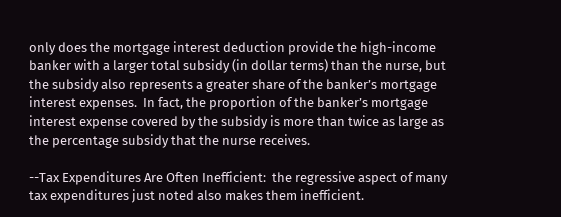only does the mortgage interest deduction provide the high-income banker with a larger total subsidy (in dollar terms) than the nurse, but the subsidy also represents a greater share of the banker’s mortgage interest expenses.  In fact, the proportion of the banker’s mortgage interest expense covered by the subsidy is more than twice as large as the percentage subsidy that the nurse receives.

--Tax Expenditures Are Often Inefficient:  the regressive aspect of many tax expenditures just noted also makes them inefficient.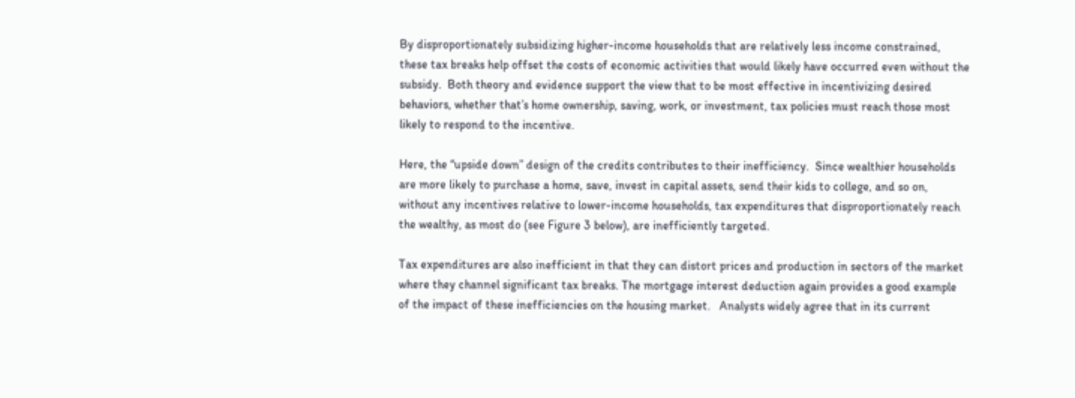By disproportionately subsidizing higher-income households that are relatively less income constrained, these tax breaks help offset the costs of economic activities that would likely have occurred even without the subsidy.  Both theory and evidence support the view that to be most effective in incentivizing desired behaviors, whether that’s home ownership, saving, work, or investment, tax policies must reach those most likely to respond to the incentive.

Here, the “upside down” design of the credits contributes to their inefficiency.  Since wealthier households are more likely to purchase a home, save, invest in capital assets, send their kids to college, and so on, without any incentives relative to lower-income households, tax expenditures that disproportionately reach the wealthy, as most do (see Figure 3 below), are inefficiently targeted.

Tax expenditures are also inefficient in that they can distort prices and production in sectors of the market where they channel significant tax breaks. The mortgage interest deduction again provides a good example of the impact of these inefficiencies on the housing market.   Analysts widely agree that in its current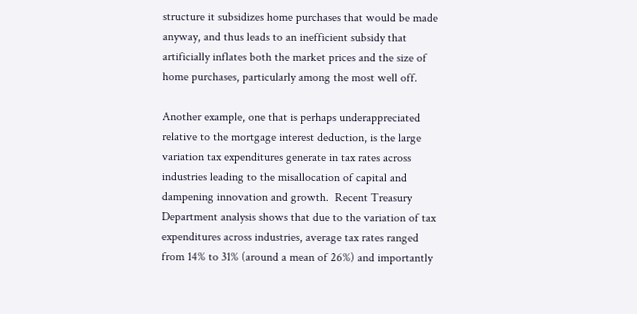structure it subsidizes home purchases that would be made anyway, and thus leads to an inefficient subsidy that artificially inflates both the market prices and the size of home purchases, particularly among the most well off.

Another example, one that is perhaps underappreciated relative to the mortgage interest deduction, is the large variation tax expenditures generate in tax rates across industries leading to the misallocation of capital and dampening innovation and growth.  Recent Treasury Department analysis shows that due to the variation of tax expenditures across industries, average tax rates ranged from 14% to 31% (around a mean of 26%) and importantly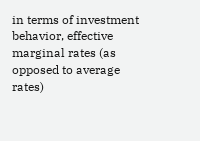in terms of investment behavior, effective marginal rates (as opposed to average rates)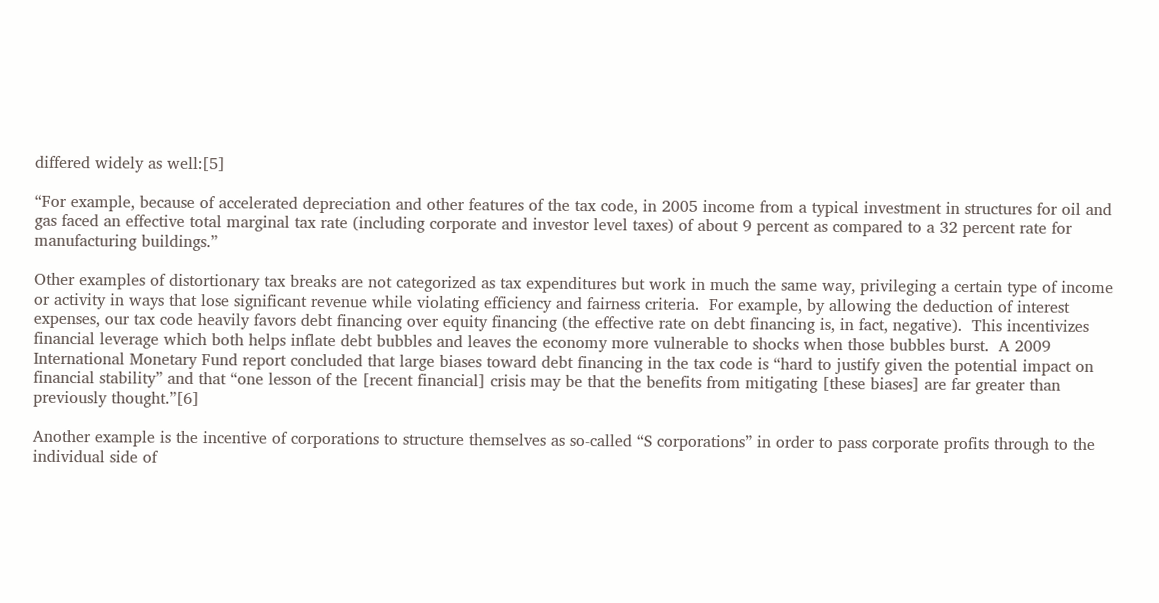differed widely as well:[5]

“For example, because of accelerated depreciation and other features of the tax code, in 2005 income from a typical investment in structures for oil and gas faced an effective total marginal tax rate (including corporate and investor level taxes) of about 9 percent as compared to a 32 percent rate for manufacturing buildings.”

Other examples of distortionary tax breaks are not categorized as tax expenditures but work in much the same way, privileging a certain type of income or activity in ways that lose significant revenue while violating efficiency and fairness criteria.  For example, by allowing the deduction of interest expenses, our tax code heavily favors debt financing over equity financing (the effective rate on debt financing is, in fact, negative).  This incentivizes financial leverage which both helps inflate debt bubbles and leaves the economy more vulnerable to shocks when those bubbles burst.  A 2009 International Monetary Fund report concluded that large biases toward debt financing in the tax code is “hard to justify given the potential impact on financial stability” and that “one lesson of the [recent financial] crisis may be that the benefits from mitigating [these biases] are far greater than previously thought.”[6]

Another example is the incentive of corporations to structure themselves as so-called “S corporations” in order to pass corporate profits through to the individual side of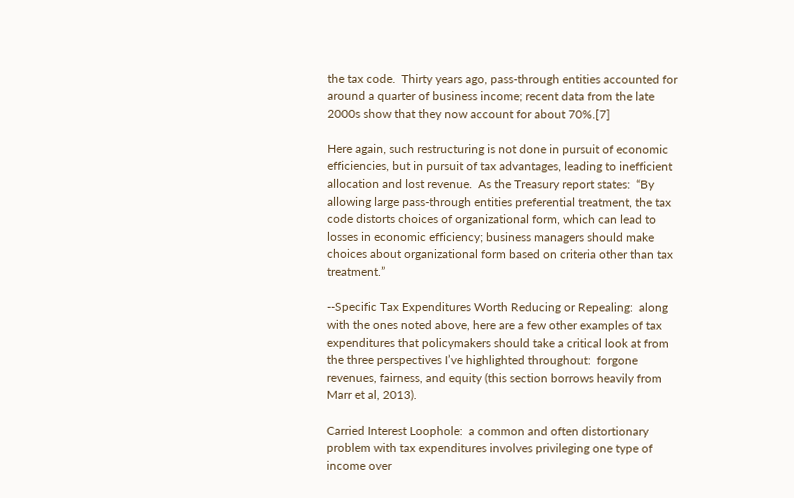the tax code.  Thirty years ago, pass-through entities accounted for around a quarter of business income; recent data from the late 2000s show that they now account for about 70%.[7]

Here again, such restructuring is not done in pursuit of economic efficiencies, but in pursuit of tax advantages, leading to inefficient allocation and lost revenue.  As the Treasury report states:  “By allowing large pass-through entities preferential treatment, the tax code distorts choices of organizational form, which can lead to losses in economic efficiency; business managers should make choices about organizational form based on criteria other than tax treatment.”

--Specific Tax Expenditures Worth Reducing or Repealing:  along with the ones noted above, here are a few other examples of tax expenditures that policymakers should take a critical look at from the three perspectives I’ve highlighted throughout:  forgone revenues, fairness, and equity (this section borrows heavily from Marr et al, 2013).

Carried Interest Loophole:  a common and often distortionary problem with tax expenditures involves privileging one type of income over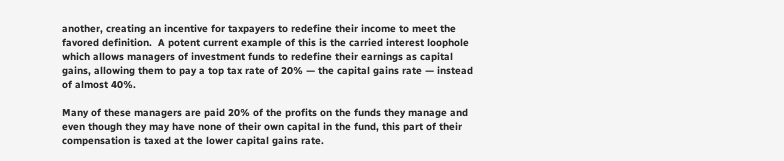another, creating an incentive for taxpayers to redefine their income to meet the favored definition.  A potent current example of this is the carried interest loophole which allows managers of investment funds to redefine their earnings as capital gains, allowing them to pay a top tax rate of 20% — the capital gains rate — instead of almost 40%.

Many of these managers are paid 20% of the profits on the funds they manage and even though they may have none of their own capital in the fund, this part of their compensation is taxed at the lower capital gains rate.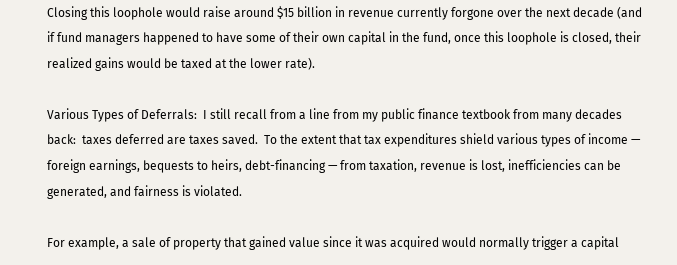Closing this loophole would raise around $15 billion in revenue currently forgone over the next decade (and if fund managers happened to have some of their own capital in the fund, once this loophole is closed, their realized gains would be taxed at the lower rate).

Various Types of Deferrals:  I still recall from a line from my public finance textbook from many decades back:  taxes deferred are taxes saved.  To the extent that tax expenditures shield various types of income — foreign earnings, bequests to heirs, debt-financing — from taxation, revenue is lost, inefficiencies can be generated, and fairness is violated.

For example, a sale of property that gained value since it was acquired would normally trigger a capital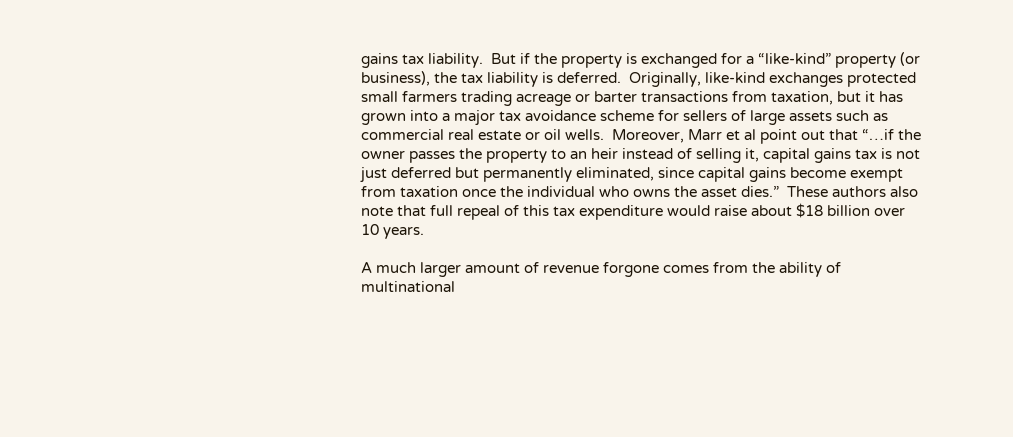gains tax liability.  But if the property is exchanged for a “like-kind” property (or business), the tax liability is deferred.  Originally, like-kind exchanges protected small farmers trading acreage or barter transactions from taxation, but it has grown into a major tax avoidance scheme for sellers of large assets such as commercial real estate or oil wells.  Moreover, Marr et al point out that “…if the owner passes the property to an heir instead of selling it, capital gains tax is not just deferred but permanently eliminated, since capital gains become exempt from taxation once the individual who owns the asset dies.”  These authors also note that full repeal of this tax expenditure would raise about $18 billion over 10 years.

A much larger amount of revenue forgone comes from the ability of multinational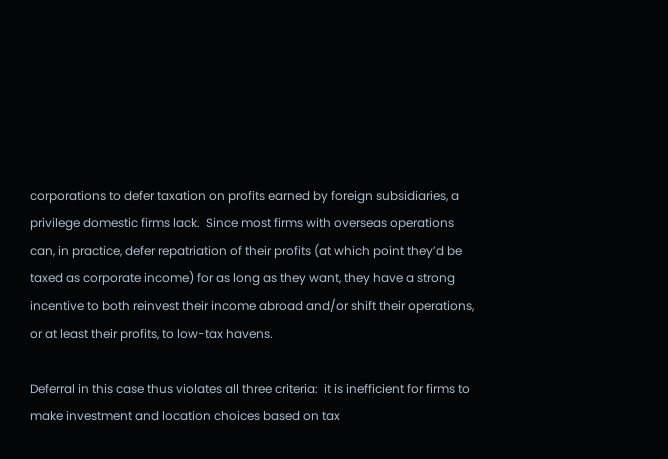corporations to defer taxation on profits earned by foreign subsidiaries, a privilege domestic firms lack.  Since most firms with overseas operations can, in practice, defer repatriation of their profits (at which point they’d be taxed as corporate income) for as long as they want, they have a strong incentive to both reinvest their income abroad and/or shift their operations, or at least their profits, to low-tax havens.

Deferral in this case thus violates all three criteria:  it is inefficient for firms to make investment and location choices based on tax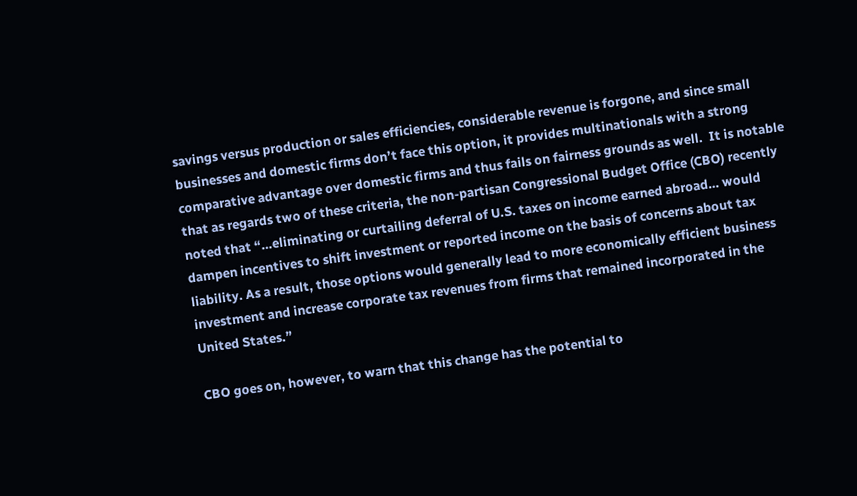savings versus production or sales efficiencies, considerable revenue is forgone, and since small businesses and domestic firms don’t face this option, it provides multinationals with a strong comparative advantage over domestic firms and thus fails on fairness grounds as well.  It is notable that as regards two of these criteria, the non-partisan Congressional Budget Office (CBO) recently noted that “…eliminating or curtailing deferral of U.S. taxes on income earned abroad… would dampen incentives to shift investment or reported income on the basis of concerns about tax liability. As a result, those options would generally lead to more economically efficient business investment and increase corporate tax revenues from firms that remained incorporated in the United States.”

CBO goes on, however, to warn that this change has the potential to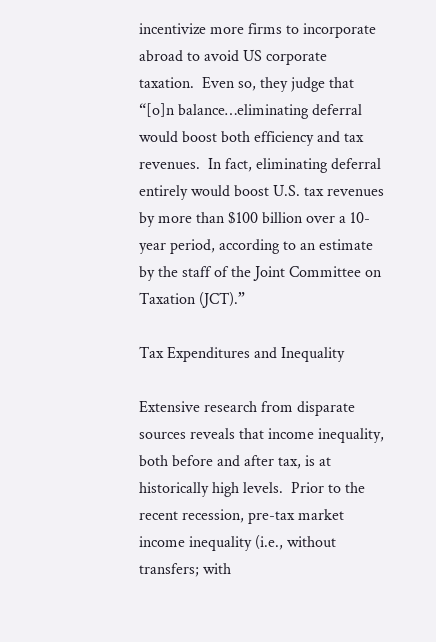incentivize more firms to incorporate abroad to avoid US corporate taxation.  Even so, they judge that “[o]n balance…eliminating deferral would boost both efficiency and tax revenues.  In fact, eliminating deferral entirely would boost U.S. tax revenues by more than $100 billion over a 10-year period, according to an estimate by the staff of the Joint Committee on Taxation (JCT).”

Tax Expenditures and Inequality

Extensive research from disparate sources reveals that income inequality, both before and after tax, is at historically high levels.  Prior to the recent recession, pre-tax market income inequality (i.e., without transfers; with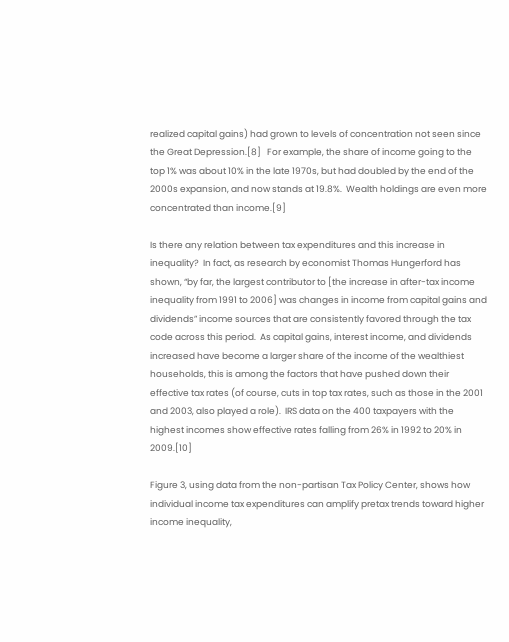realized capital gains) had grown to levels of concentration not seen since the Great Depression.[8]   For example, the share of income going to the top 1% was about 10% in the late 1970s, but had doubled by the end of the 2000s expansion, and now stands at 19.8%.  Wealth holdings are even more concentrated than income.[9]

Is there any relation between tax expenditures and this increase in inequality?  In fact, as research by economist Thomas Hungerford has shown, “by far, the largest contributor to [the increase in after-tax income inequality from 1991 to 2006] was changes in income from capital gains and dividends” income sources that are consistently favored through the tax code across this period.  As capital gains, interest income, and dividends increased have become a larger share of the income of the wealthiest households, this is among the factors that have pushed down their effective tax rates (of course, cuts in top tax rates, such as those in the 2001 and 2003, also played a role).  IRS data on the 400 taxpayers with the highest incomes show effective rates falling from 26% in 1992 to 20% in 2009.[10]

Figure 3, using data from the non-partisan Tax Policy Center, shows how individual income tax expenditures can amplify pretax trends toward higher income inequality,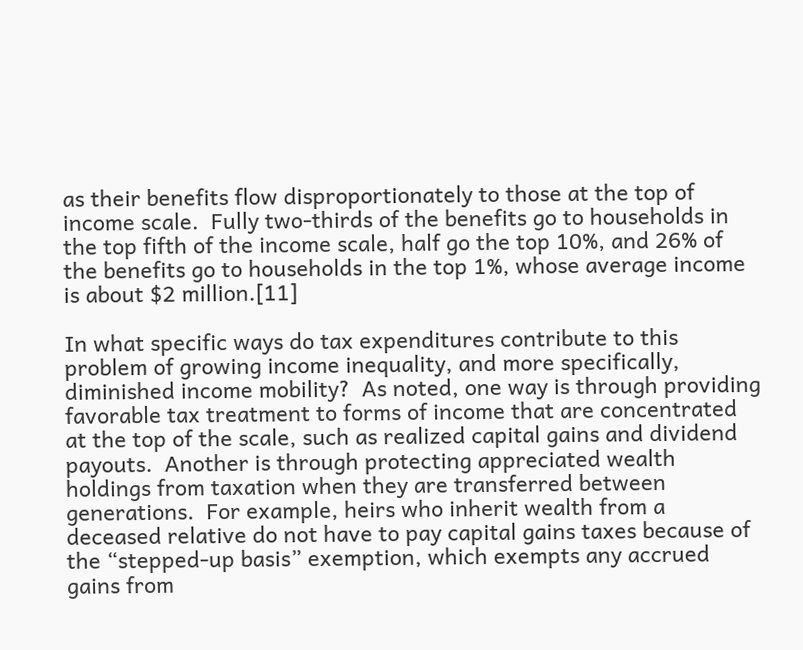as their benefits flow disproportionately to those at the top of income scale.  Fully two-thirds of the benefits go to households in the top fifth of the income scale, half go the top 10%, and 26% of the benefits go to households in the top 1%, whose average income is about $2 million.[11]

In what specific ways do tax expenditures contribute to this problem of growing income inequality, and more specifically, diminished income mobility?  As noted, one way is through providing favorable tax treatment to forms of income that are concentrated at the top of the scale, such as realized capital gains and dividend payouts.  Another is through protecting appreciated wealth holdings from taxation when they are transferred between generations.  For example, heirs who inherit wealth from a deceased relative do not have to pay capital gains taxes because of the “stepped-up basis” exemption, which exempts any accrued gains from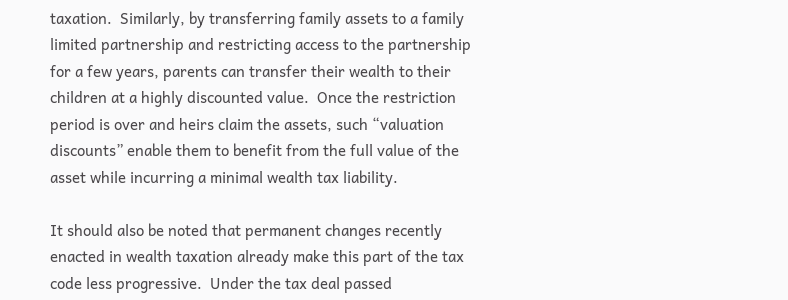taxation.  Similarly, by transferring family assets to a family limited partnership and restricting access to the partnership for a few years, parents can transfer their wealth to their children at a highly discounted value.  Once the restriction period is over and heirs claim the assets, such “valuation discounts” enable them to benefit from the full value of the asset while incurring a minimal wealth tax liability.

It should also be noted that permanent changes recently enacted in wealth taxation already make this part of the tax code less progressive.  Under the tax deal passed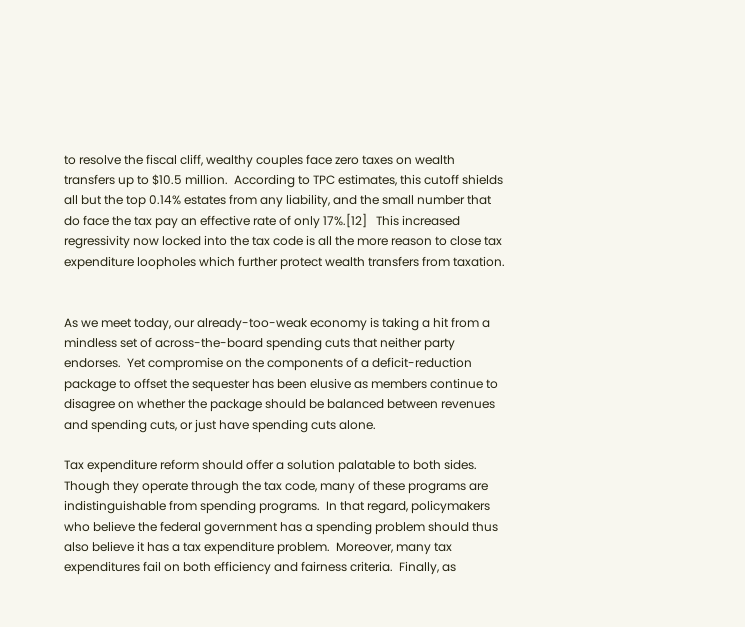to resolve the fiscal cliff, wealthy couples face zero taxes on wealth transfers up to $10.5 million.  According to TPC estimates, this cutoff shields all but the top 0.14% estates from any liability, and the small number that do face the tax pay an effective rate of only 17%.[12]   This increased regressivity now locked into the tax code is all the more reason to close tax expenditure loopholes which further protect wealth transfers from taxation.


As we meet today, our already-too-weak economy is taking a hit from a mindless set of across-the-board spending cuts that neither party endorses.  Yet compromise on the components of a deficit-reduction package to offset the sequester has been elusive as members continue to disagree on whether the package should be balanced between revenues and spending cuts, or just have spending cuts alone.

Tax expenditure reform should offer a solution palatable to both sides.  Though they operate through the tax code, many of these programs are indistinguishable from spending programs.  In that regard, policymakers who believe the federal government has a spending problem should thus also believe it has a tax expenditure problem.  Moreover, many tax expenditures fail on both efficiency and fairness criteria.  Finally, as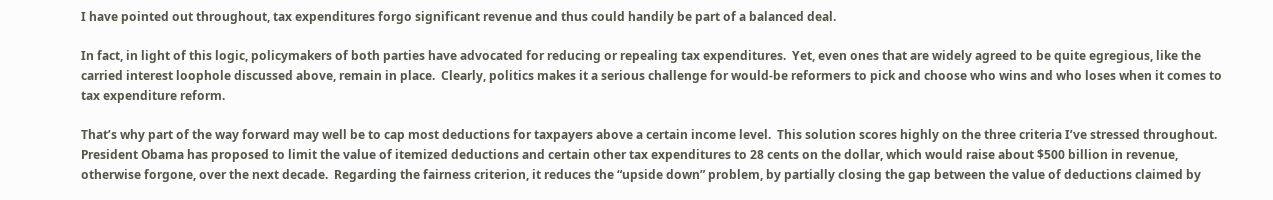I have pointed out throughout, tax expenditures forgo significant revenue and thus could handily be part of a balanced deal.

In fact, in light of this logic, policymakers of both parties have advocated for reducing or repealing tax expenditures.  Yet, even ones that are widely agreed to be quite egregious, like the carried interest loophole discussed above, remain in place.  Clearly, politics makes it a serious challenge for would-be reformers to pick and choose who wins and who loses when it comes to tax expenditure reform.

That’s why part of the way forward may well be to cap most deductions for taxpayers above a certain income level.  This solution scores highly on the three criteria I’ve stressed throughout.  President Obama has proposed to limit the value of itemized deductions and certain other tax expenditures to 28 cents on the dollar, which would raise about $500 billion in revenue, otherwise forgone, over the next decade.  Regarding the fairness criterion, it reduces the “upside down” problem, by partially closing the gap between the value of deductions claimed by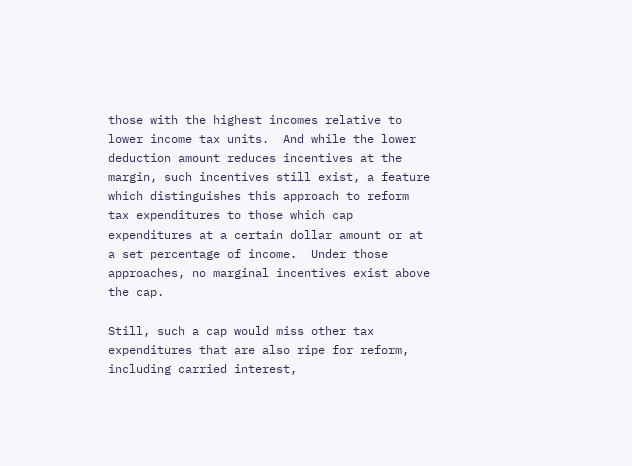those with the highest incomes relative to lower income tax units.  And while the lower deduction amount reduces incentives at the margin, such incentives still exist, a feature which distinguishes this approach to reform tax expenditures to those which cap expenditures at a certain dollar amount or at a set percentage of income.  Under those approaches, no marginal incentives exist above the cap.

Still, such a cap would miss other tax expenditures that are also ripe for reform, including carried interest,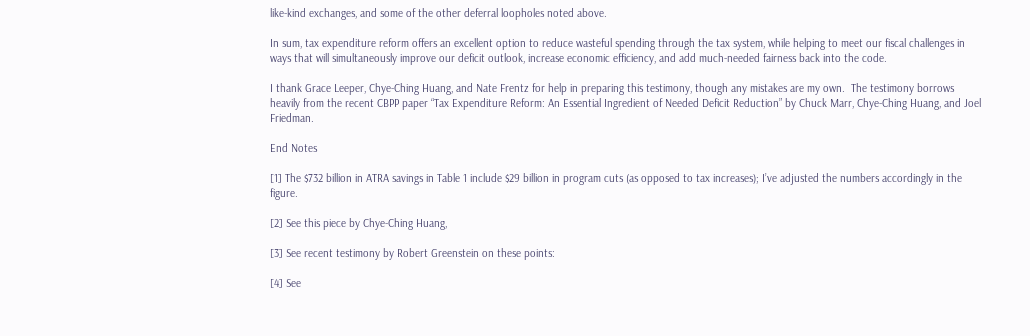like-kind exchanges, and some of the other deferral loopholes noted above.

In sum, tax expenditure reform offers an excellent option to reduce wasteful spending through the tax system, while helping to meet our fiscal challenges in ways that will simultaneously improve our deficit outlook, increase economic efficiency, and add much-needed fairness back into the code.

I thank Grace Leeper, Chye-Ching Huang, and Nate Frentz for help in preparing this testimony, though any mistakes are my own.  The testimony borrows heavily from the recent CBPP paper “Tax Expenditure Reform: An Essential Ingredient of Needed Deficit Reduction” by Chuck Marr, Chye-Ching Huang, and Joel Friedman.

End Notes

[1] The $732 billion in ATRA savings in Table 1 include $29 billion in program cuts (as opposed to tax increases); I’ve adjusted the numbers accordingly in the figure.

[2] See this piece by Chye-Ching Huang,

[3] See recent testimony by Robert Greenstein on these points:

[4] See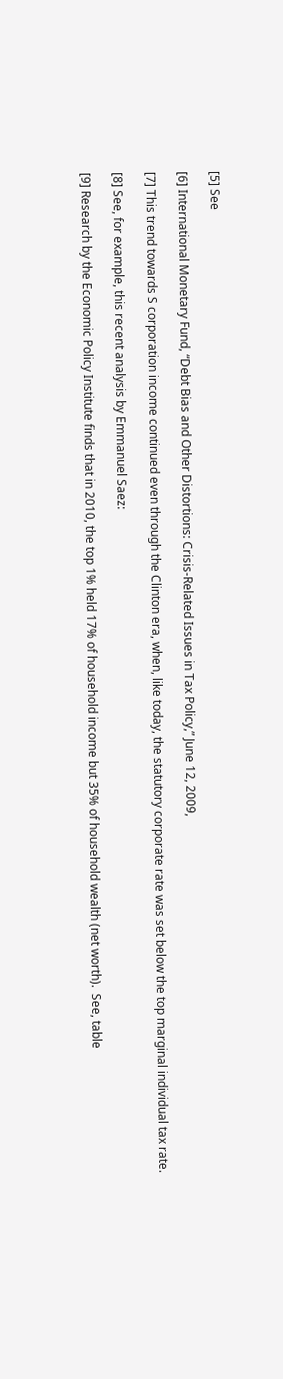[5] See

[6] International Monetary Fund, “Debt Bias and Other Distortions: Crisis-Related Issues in Tax Policy,” June 12, 2009,

[7] This trend towards S corporation income continued even through the Clinton era, when, like today, the statutory corporate rate was set below the top marginal individual tax rate.

[8] See, for example, this recent analysis by Emmanuel Saez:

[9] Research by the Economic Policy Institute finds that in 2010, the top 1% held 17% of household income but 35% of household wealth (net worth).  See, table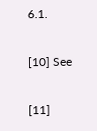6.1.

[10] See

[11]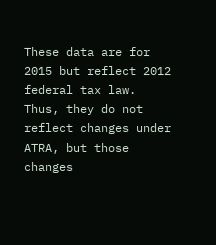These data are for 2015 but reflect 2012 federal tax law.  Thus, they do not reflect changes under ATRA, but those changes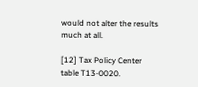would not alter the results much at all.

[12] Tax Policy Center table T13-0020.